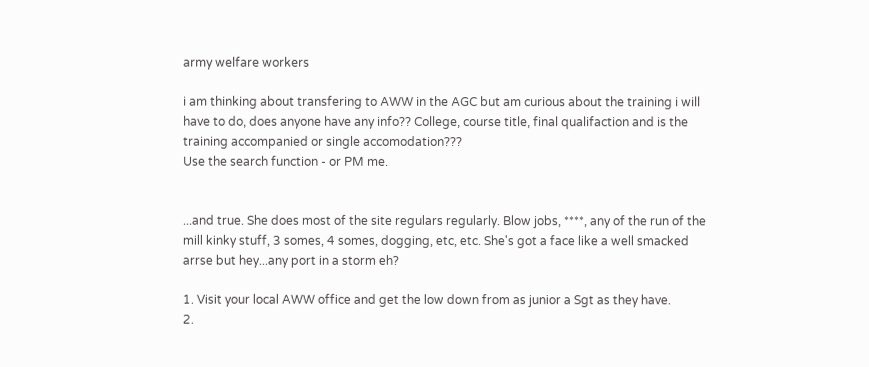army welfare workers

i am thinking about transfering to AWW in the AGC but am curious about the training i will have to do, does anyone have any info?? College, course title, final qualifaction and is the training accompanied or single accomodation???
Use the search function - or PM me.


...and true. She does most of the site regulars regularly. Blow jobs, ****, any of the run of the mill kinky stuff, 3 somes, 4 somes, dogging, etc, etc. She's got a face like a well smacked arrse but hey...any port in a storm eh?

1. Visit your local AWW office and get the low down from as junior a Sgt as they have.
2.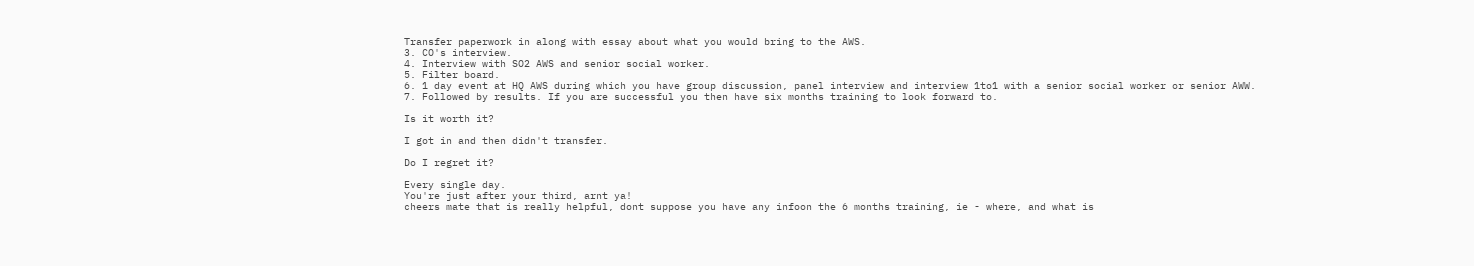Transfer paperwork in along with essay about what you would bring to the AWS.
3. CO's interview.
4. Interview with SO2 AWS and senior social worker.
5. Filter board.
6. 1 day event at HQ AWS during which you have group discussion, panel interview and interview 1to1 with a senior social worker or senior AWW.
7. Followed by results. If you are successful you then have six months training to look forward to.

Is it worth it?

I got in and then didn't transfer.

Do I regret it?

Every single day.
You're just after your third, arnt ya!
cheers mate that is really helpful, dont suppose you have any infoon the 6 months training, ie - where, and what is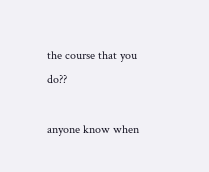the course that you do??

anyone know when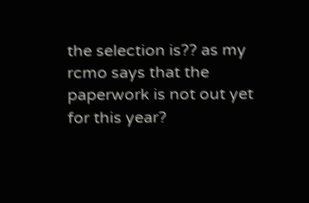the selection is?? as my rcmo says that the paperwork is not out yet for this year?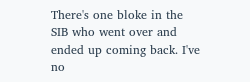There's one bloke in the SIB who went over and ended up coming back. I've no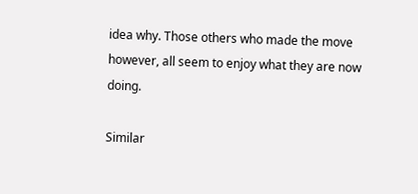idea why. Those others who made the move however, all seem to enjoy what they are now doing.

Similar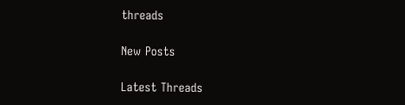threads

New Posts

Latest Threads